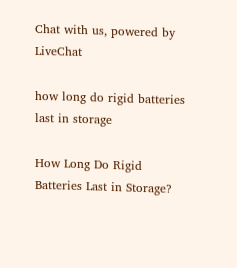Chat with us, powered by LiveChat

how long do rigid batteries last in storage

How Long Do Rigid Batteries Last in Storage?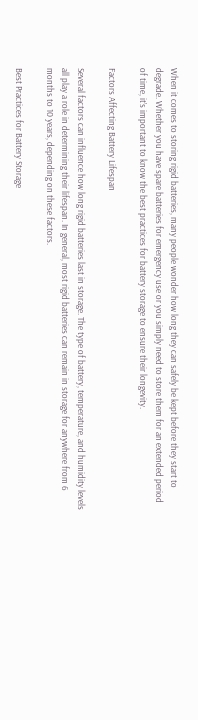When it comes to storing rigid batteries, many people wonder how long they can safely be kept before they start to degrade. Whether you have spare batteries for emergency use or you simply need to store them for an extended period of time, it’s important to know the best practices for battery storage to ensure their longevity.

Factors Affecting Battery Lifespan

Several factors can influence how long rigid batteries last in storage. The type of battery, temperature, and humidity levels all play a role in determining their lifespan. In general, most rigid batteries can remain in storage for anywhere from 6 months to 10 years, depending on these factors.

Best Practices for Battery Storage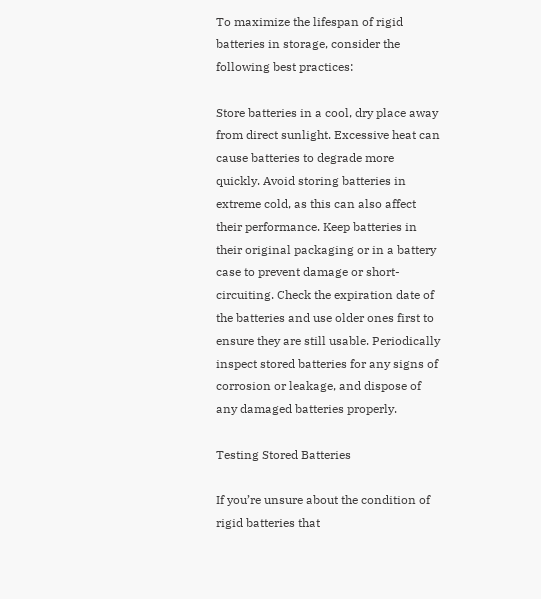To maximize the lifespan of rigid batteries in storage, consider the following best practices:

Store batteries in a cool, dry place away from direct sunlight. Excessive heat can cause batteries to degrade more quickly. Avoid storing batteries in extreme cold, as this can also affect their performance. Keep batteries in their original packaging or in a battery case to prevent damage or short-circuiting. Check the expiration date of the batteries and use older ones first to ensure they are still usable. Periodically inspect stored batteries for any signs of corrosion or leakage, and dispose of any damaged batteries properly.

Testing Stored Batteries

If you’re unsure about the condition of rigid batteries that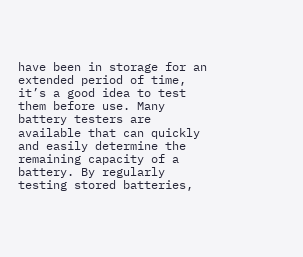have been in storage for an extended period of time, it’s a good idea to test them before use. Many battery testers are available that can quickly and easily determine the remaining capacity of a battery. By regularly testing stored batteries,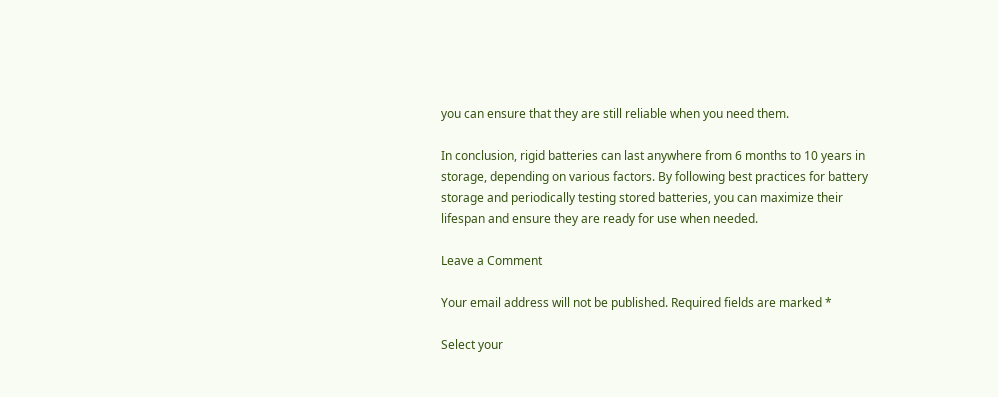you can ensure that they are still reliable when you need them.

In conclusion, rigid batteries can last anywhere from 6 months to 10 years in storage, depending on various factors. By following best practices for battery storage and periodically testing stored batteries, you can maximize their lifespan and ensure they are ready for use when needed.

Leave a Comment

Your email address will not be published. Required fields are marked *

Select your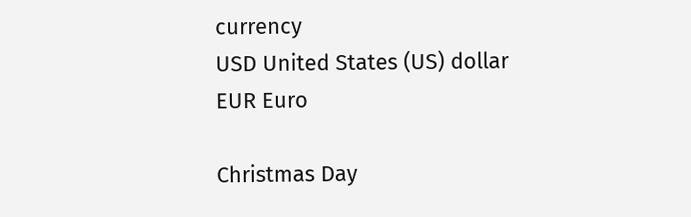currency
USD United States (US) dollar
EUR Euro

Christmas Day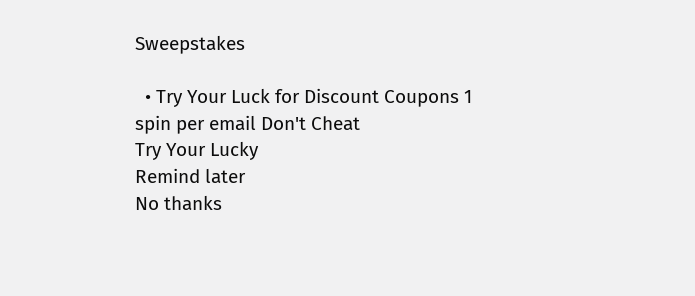Sweepstakes

  • Try Your Luck for Discount Coupons 1 spin per email Don't Cheat
Try Your Lucky
Remind later
No thanks